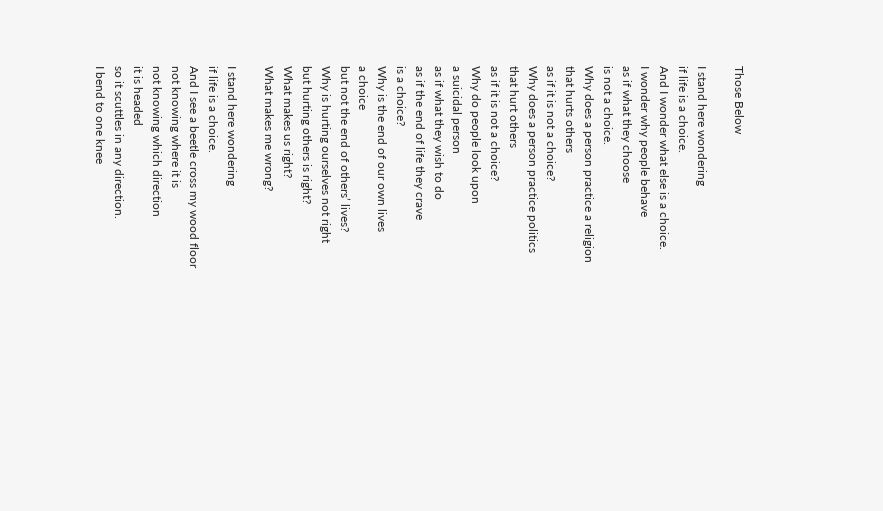Those Below

I stand here wondering
if life is a choice.
And I wonder what else is a choice.
I wonder why people behave
as if what they choose
is not a choice.
Why does a person practice a religion
that hurts others
as if it is not a choice?
Why does a person practice politics
that hurt others
as if it is not a choice?
Why do people look upon
a suicidal person
as if what they wish to do
as if the end of life they crave
is a choice?
Why is the end of our own lives
a choice
but not the end of others’ lives?
Why is hurting ourselves not right
but hurting others is right?
What makes us right?
What makes me wrong?

I stand here wondering
if life is a choice.
And I see a beetle cross my wood floor
not knowing where it is
not knowing which direction
it is headed
so it scuttles in any direction.
I bend to one knee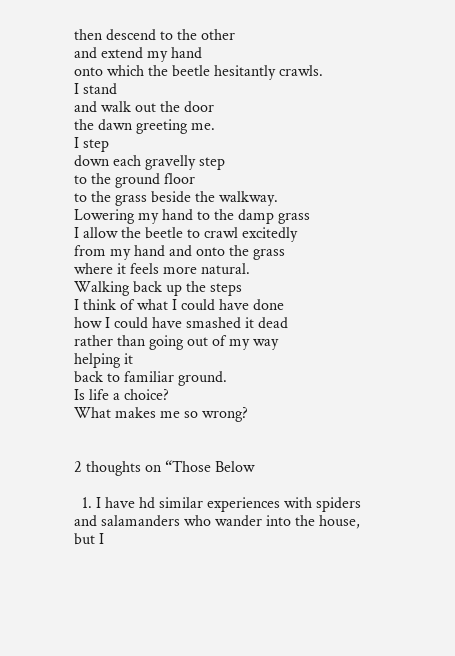then descend to the other
and extend my hand
onto which the beetle hesitantly crawls.
I stand
and walk out the door
the dawn greeting me.
I step
down each gravelly step
to the ground floor
to the grass beside the walkway.
Lowering my hand to the damp grass
I allow the beetle to crawl excitedly
from my hand and onto the grass
where it feels more natural.
Walking back up the steps
I think of what I could have done
how I could have smashed it dead
rather than going out of my way
helping it
back to familiar ground.
Is life a choice?
What makes me so wrong?


2 thoughts on “Those Below

  1. I have hd similar experiences with spiders and salamanders who wander into the house, but I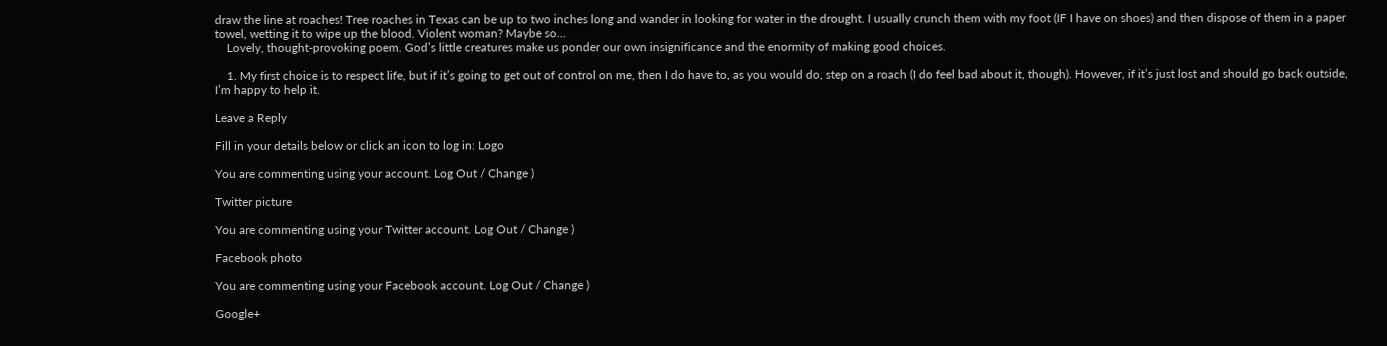draw the line at roaches! Tree roaches in Texas can be up to two inches long and wander in looking for water in the drought. I usually crunch them with my foot (IF I have on shoes) and then dispose of them in a paper towel, wetting it to wipe up the blood. Violent woman? Maybe so…
    Lovely, thought-provoking poem. God’s little creatures make us ponder our own insignificance and the enormity of making good choices.

    1. My first choice is to respect life, but if it’s going to get out of control on me, then I do have to, as you would do, step on a roach (I do feel bad about it, though). However, if it’s just lost and should go back outside, I’m happy to help it.

Leave a Reply

Fill in your details below or click an icon to log in: Logo

You are commenting using your account. Log Out / Change )

Twitter picture

You are commenting using your Twitter account. Log Out / Change )

Facebook photo

You are commenting using your Facebook account. Log Out / Change )

Google+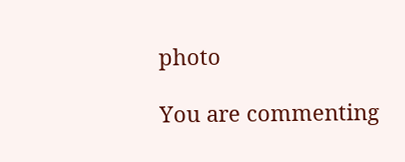photo

You are commenting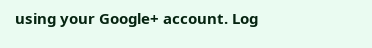using your Google+ account. Log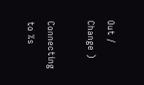Out / Change )

Connecting to %s